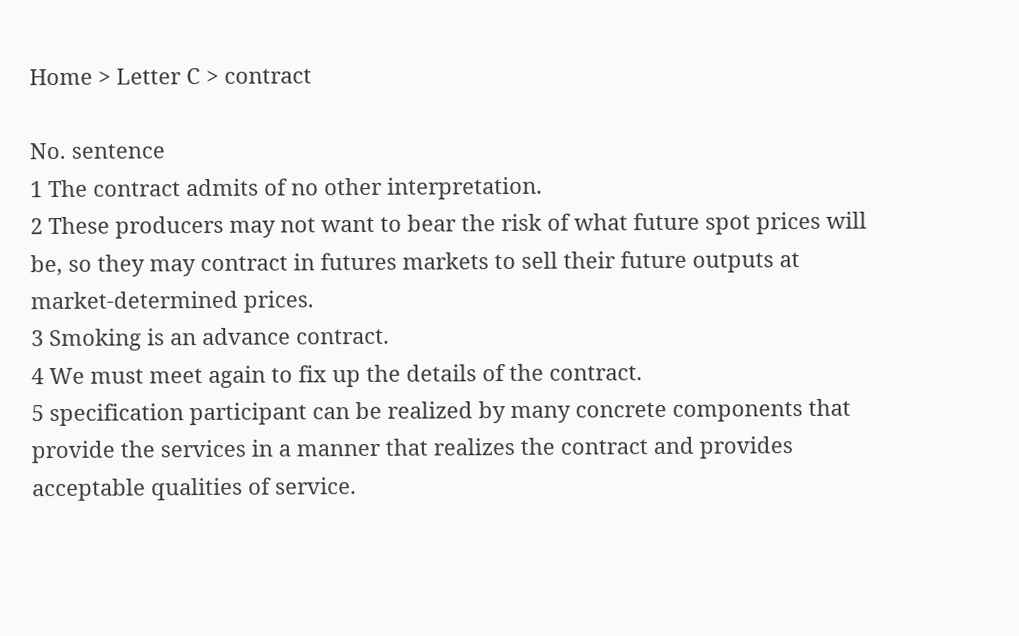Home > Letter C > contract

No. sentence
1 The contract admits of no other interpretation.
2 These producers may not want to bear the risk of what future spot prices will be, so they may contract in futures markets to sell their future outputs at market-determined prices.
3 Smoking is an advance contract.
4 We must meet again to fix up the details of the contract.
5 specification participant can be realized by many concrete components that provide the services in a manner that realizes the contract and provides acceptable qualities of service.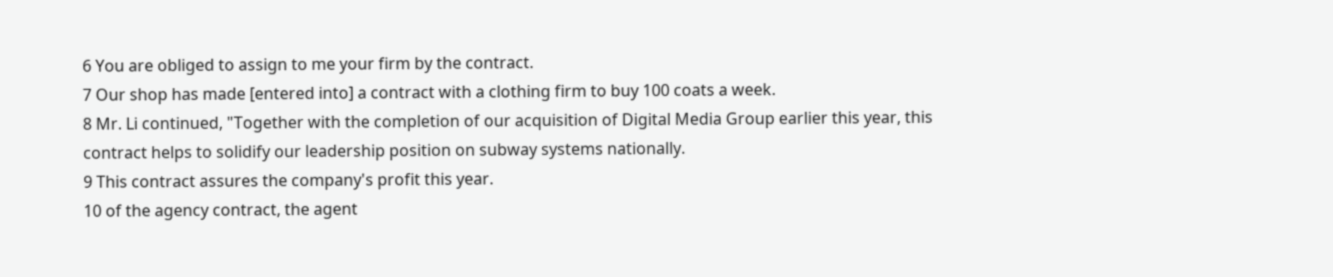6 You are obliged to assign to me your firm by the contract.
7 Our shop has made [entered into] a contract with a clothing firm to buy 100 coats a week.
8 Mr. Li continued, "Together with the completion of our acquisition of Digital Media Group earlier this year, this contract helps to solidify our leadership position on subway systems nationally.
9 This contract assures the company's profit this year.
10 of the agency contract, the agent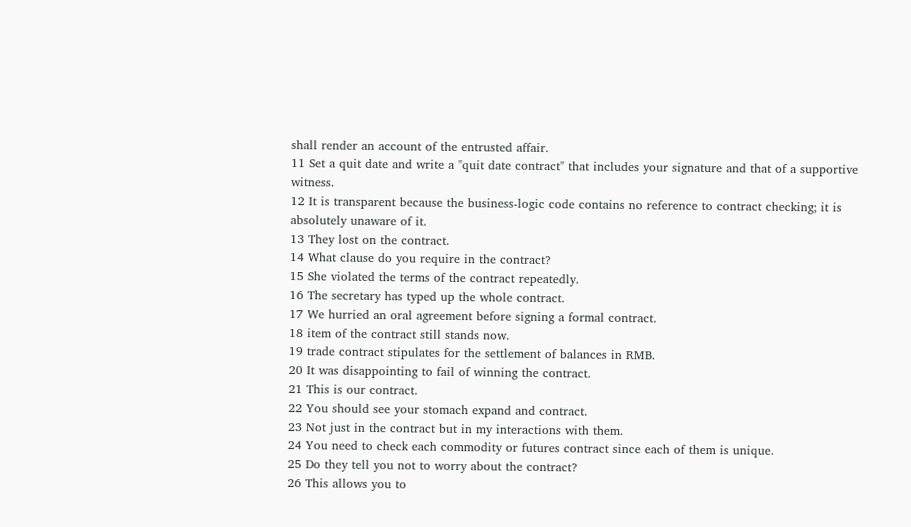shall render an account of the entrusted affair.
11 Set a quit date and write a "quit date contract" that includes your signature and that of a supportive witness.
12 It is transparent because the business-logic code contains no reference to contract checking; it is absolutely unaware of it.
13 They lost on the contract.
14 What clause do you require in the contract?
15 She violated the terms of the contract repeatedly.
16 The secretary has typed up the whole contract.
17 We hurried an oral agreement before signing a formal contract.
18 item of the contract still stands now.
19 trade contract stipulates for the settlement of balances in RMB.
20 It was disappointing to fail of winning the contract.
21 This is our contract.
22 You should see your stomach expand and contract.
23 Not just in the contract but in my interactions with them.
24 You need to check each commodity or futures contract since each of them is unique.
25 Do they tell you not to worry about the contract?
26 This allows you to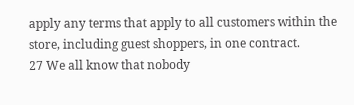apply any terms that apply to all customers within the store, including guest shoppers, in one contract.
27 We all know that nobody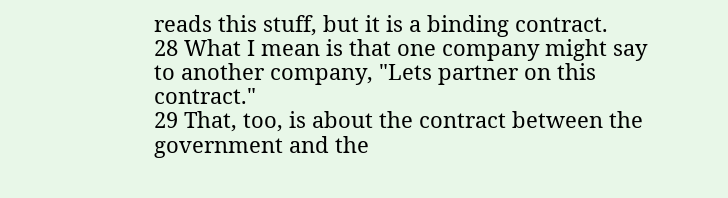reads this stuff, but it is a binding contract.
28 What I mean is that one company might say to another company, "Lets partner on this contract."
29 That, too, is about the contract between the government and the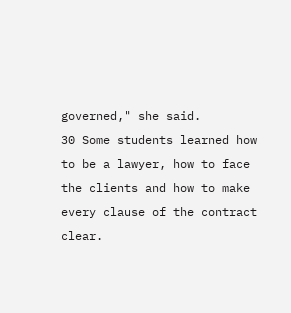governed," she said.
30 Some students learned how to be a lawyer, how to face the clients and how to make every clause of the contract clear.